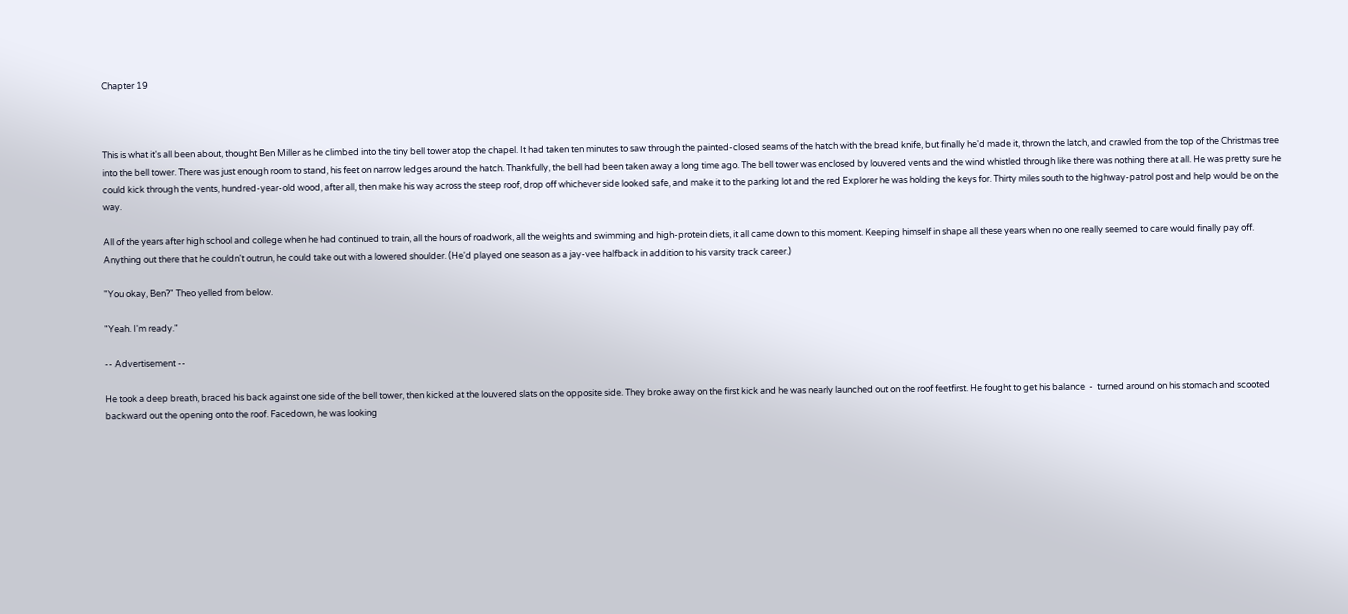Chapter 19



This is what it's all been about, thought Ben Miller as he climbed into the tiny bell tower atop the chapel. It had taken ten minutes to saw through the painted-closed seams of the hatch with the bread knife, but finally he'd made it, thrown the latch, and crawled from the top of the Christmas tree into the bell tower. There was just enough room to stand, his feet on narrow ledges around the hatch. Thankfully, the bell had been taken away a long time ago. The bell tower was enclosed by louvered vents and the wind whistled through like there was nothing there at all. He was pretty sure he could kick through the vents, hundred-year-old wood, after all, then make his way across the steep roof, drop off whichever side looked safe, and make it to the parking lot and the red Explorer he was holding the keys for. Thirty miles south to the highway-patrol post and help would be on the way.

All of the years after high school and college when he had continued to train, all the hours of roadwork, all the weights and swimming and high-protein diets, it all came down to this moment. Keeping himself in shape all these years when no one really seemed to care would finally pay off. Anything out there that he couldn't outrun, he could take out with a lowered shoulder. (He'd played one season as a jay-vee halfback in addition to his varsity track career.)

"You okay, Ben?" Theo yelled from below.

"Yeah. I'm ready."

-- Advertisement --

He took a deep breath, braced his back against one side of the bell tower, then kicked at the louvered slats on the opposite side. They broke away on the first kick and he was nearly launched out on the roof feetfirst. He fought to get his balance  -  turned around on his stomach and scooted backward out the opening onto the roof. Facedown, he was looking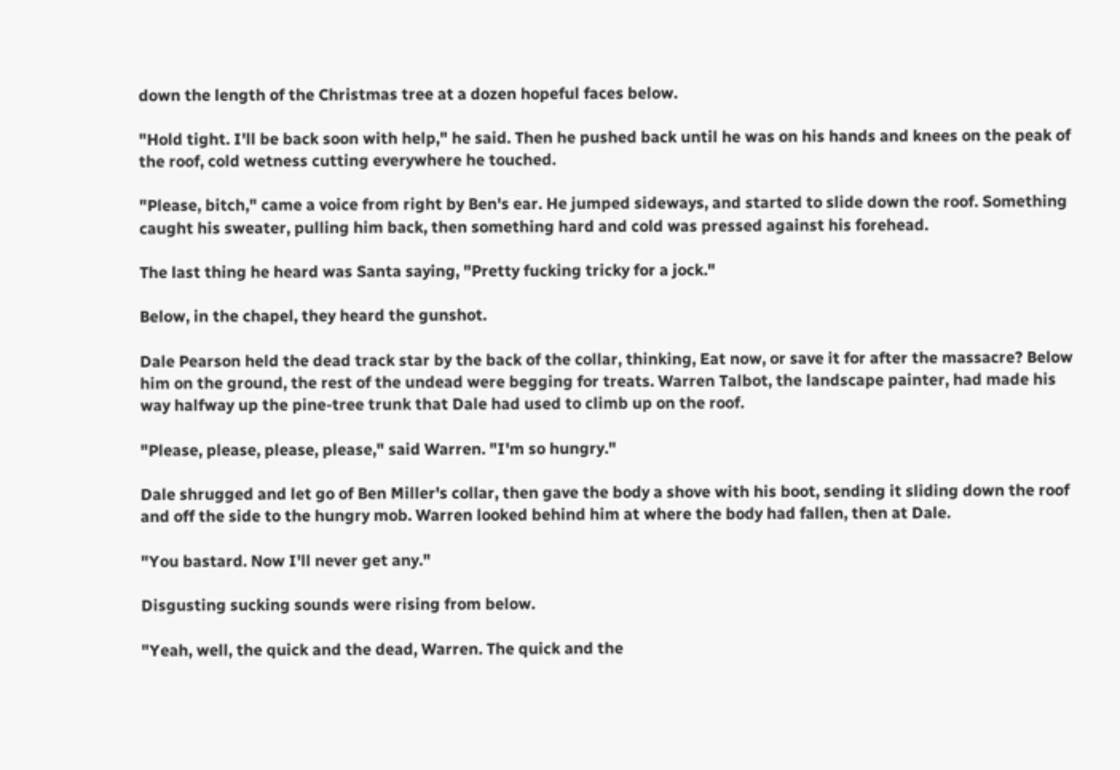down the length of the Christmas tree at a dozen hopeful faces below.

"Hold tight. I'll be back soon with help," he said. Then he pushed back until he was on his hands and knees on the peak of the roof, cold wetness cutting everywhere he touched.

"Please, bitch," came a voice from right by Ben's ear. He jumped sideways, and started to slide down the roof. Something caught his sweater, pulling him back, then something hard and cold was pressed against his forehead.

The last thing he heard was Santa saying, "Pretty fucking tricky for a jock."

Below, in the chapel, they heard the gunshot.

Dale Pearson held the dead track star by the back of the collar, thinking, Eat now, or save it for after the massacre? Below him on the ground, the rest of the undead were begging for treats. Warren Talbot, the landscape painter, had made his way halfway up the pine-tree trunk that Dale had used to climb up on the roof.

"Please, please, please, please," said Warren. "I'm so hungry."

Dale shrugged and let go of Ben Miller's collar, then gave the body a shove with his boot, sending it sliding down the roof and off the side to the hungry mob. Warren looked behind him at where the body had fallen, then at Dale.

"You bastard. Now I'll never get any."

Disgusting sucking sounds were rising from below.

"Yeah, well, the quick and the dead, Warren. The quick and the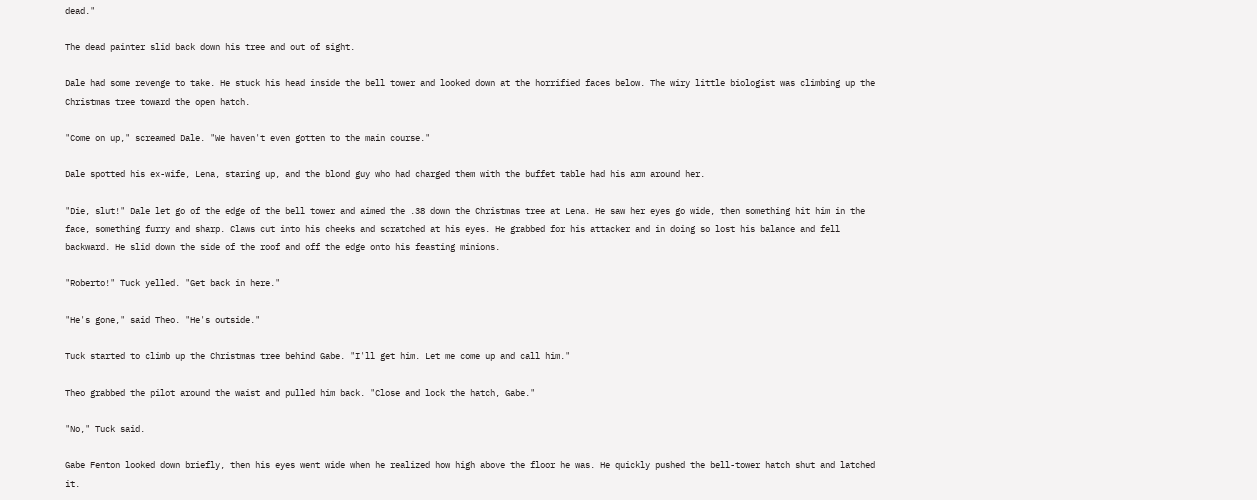dead."

The dead painter slid back down his tree and out of sight.

Dale had some revenge to take. He stuck his head inside the bell tower and looked down at the horrified faces below. The wiry little biologist was climbing up the Christmas tree toward the open hatch.

"Come on up," screamed Dale. "We haven't even gotten to the main course."

Dale spotted his ex-wife, Lena, staring up, and the blond guy who had charged them with the buffet table had his arm around her.

"Die, slut!" Dale let go of the edge of the bell tower and aimed the .38 down the Christmas tree at Lena. He saw her eyes go wide, then something hit him in the face, something furry and sharp. Claws cut into his cheeks and scratched at his eyes. He grabbed for his attacker and in doing so lost his balance and fell backward. He slid down the side of the roof and off the edge onto his feasting minions.

"Roberto!" Tuck yelled. "Get back in here."

"He's gone," said Theo. "He's outside."

Tuck started to climb up the Christmas tree behind Gabe. "I'll get him. Let me come up and call him."

Theo grabbed the pilot around the waist and pulled him back. "Close and lock the hatch, Gabe."

"No," Tuck said.

Gabe Fenton looked down briefly, then his eyes went wide when he realized how high above the floor he was. He quickly pushed the bell-tower hatch shut and latched it.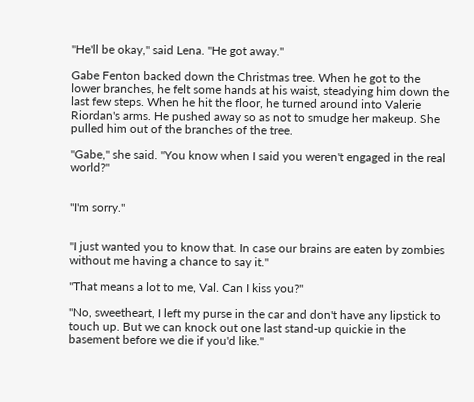"He'll be okay," said Lena. "He got away."

Gabe Fenton backed down the Christmas tree. When he got to the lower branches, he felt some hands at his waist, steadying him down the last few steps. When he hit the floor, he turned around into Valerie Riordan's arms. He pushed away so as not to smudge her makeup. She pulled him out of the branches of the tree.

"Gabe," she said. "You know when I said you weren't engaged in the real world?"


"I'm sorry."


"I just wanted you to know that. In case our brains are eaten by zombies without me having a chance to say it."

"That means a lot to me, Val. Can I kiss you?"

"No, sweetheart, I left my purse in the car and don't have any lipstick to touch up. But we can knock out one last stand-up quickie in the basement before we die if you'd like."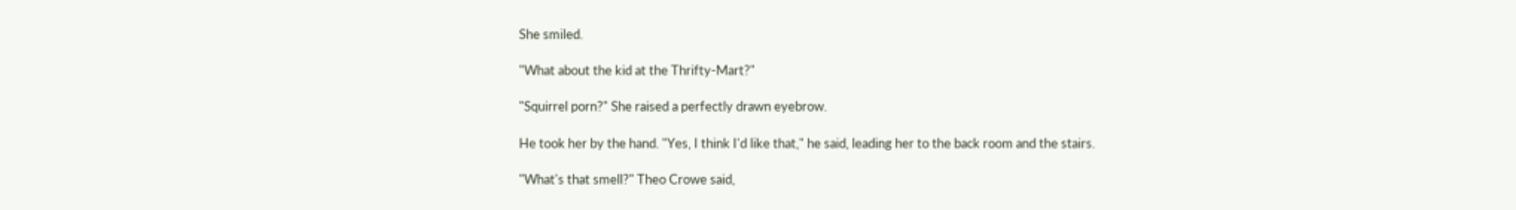She smiled.

"What about the kid at the Thrifty-Mart?"

"Squirrel porn?" She raised a perfectly drawn eyebrow.

He took her by the hand. "Yes, I think I'd like that," he said, leading her to the back room and the stairs.

"What's that smell?" Theo Crowe said,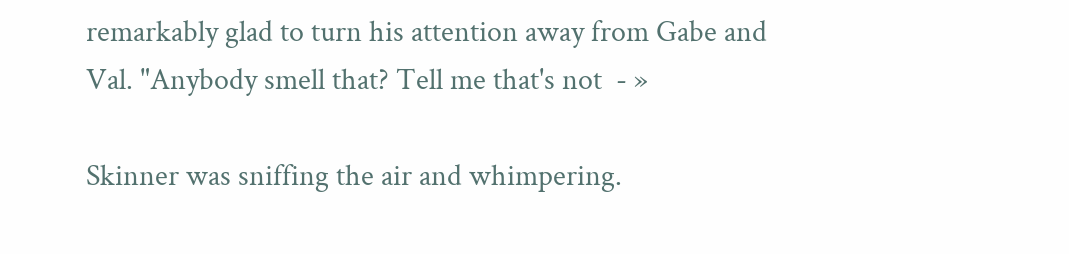remarkably glad to turn his attention away from Gabe and Val. "Anybody smell that? Tell me that's not  - »

Skinner was sniffing the air and whimpering.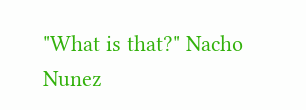"What is that?" Nacho Nunez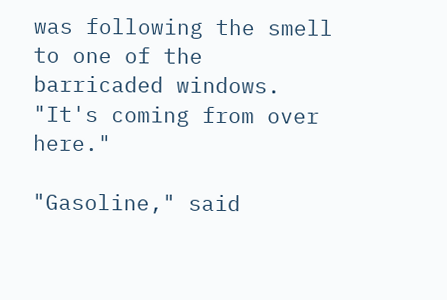was following the smell to one of the barricaded windows. "It's coming from over here."

"Gasoline," said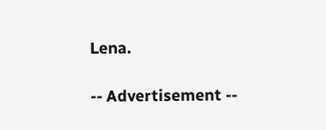Lena.

-- Advertisement --